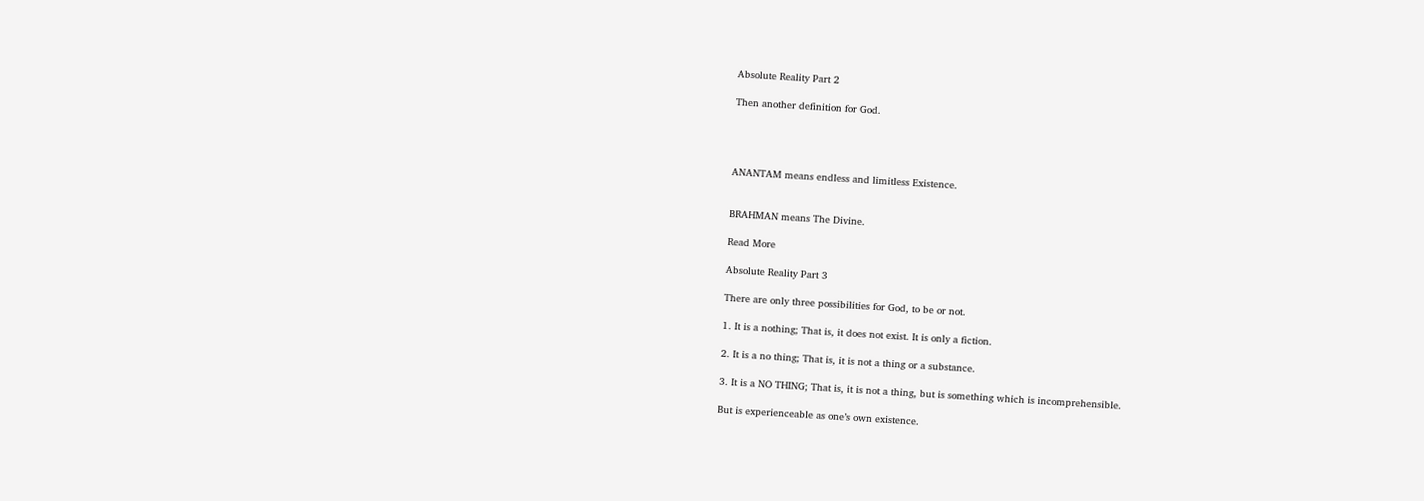Absolute Reality Part 2

Then another definition for God.




ANANTAM means endless and limitless Existence.


BRAHMAN means The Divine.

Read More

Absolute Reality Part 3

There are only three possibilities for God, to be or not.

1. It is a nothing; That is, it does not exist. It is only a fiction.

2. It is a no thing; That is, it is not a thing or a substance.

3. It is a NO THING; That is, it is not a thing, but is something which is incomprehensible.

But is experienceable as one’s own existence.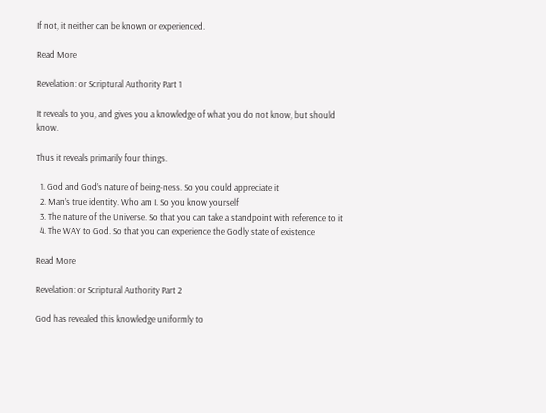If not, it neither can be known or experienced.

Read More

Revelation: or Scriptural Authority Part 1

It reveals to you, and gives you a knowledge of what you do not know, but should know.

Thus it reveals primarily four things.

  1. God and God’s nature of being-ness. So you could appreciate it
  2. Man’s true identity. Who am I. So you know yourself
  3. The nature of the Universe. So that you can take a standpoint with reference to it
  4. The WAY to God. So that you can experience the Godly state of existence

Read More

Revelation: or Scriptural Authority Part 2

God has revealed this knowledge uniformly to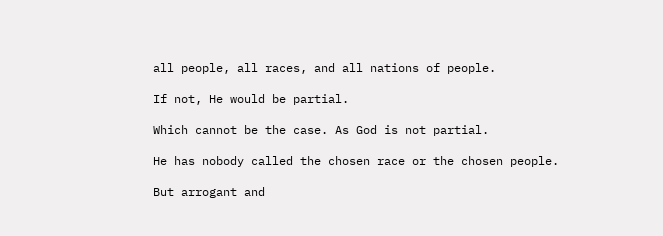all people, all races, and all nations of people.

If not, He would be partial.

Which cannot be the case. As God is not partial.

He has nobody called the chosen race or the chosen people.

But arrogant and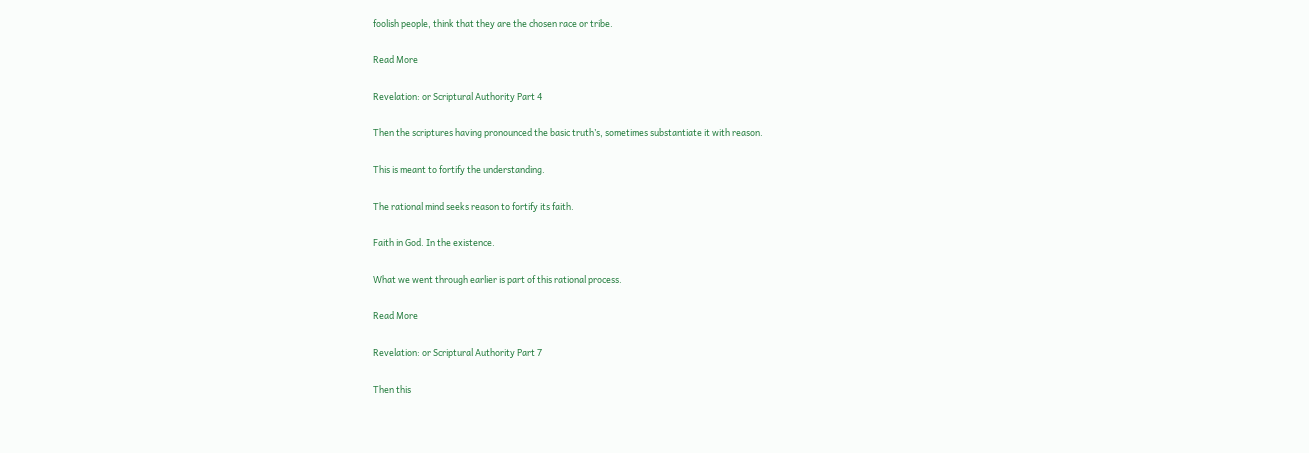foolish people, think that they are the chosen race or tribe.

Read More

Revelation: or Scriptural Authority Part 4

Then the scriptures having pronounced the basic truth’s, sometimes substantiate it with reason.

This is meant to fortify the understanding.

The rational mind seeks reason to fortify its faith.

Faith in God. In the existence.

What we went through earlier is part of this rational process.

Read More

Revelation: or Scriptural Authority Part 7

Then this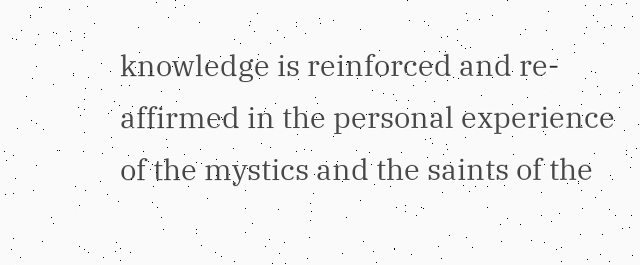knowledge is reinforced and re-affirmed in the personal experience of the mystics and the saints of the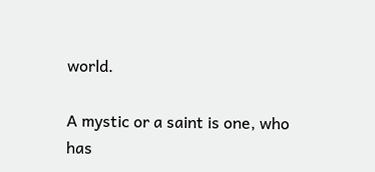world.

A mystic or a saint is one, who has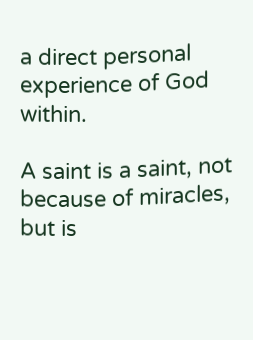a direct personal experience of God within.

A saint is a saint, not because of miracles, but is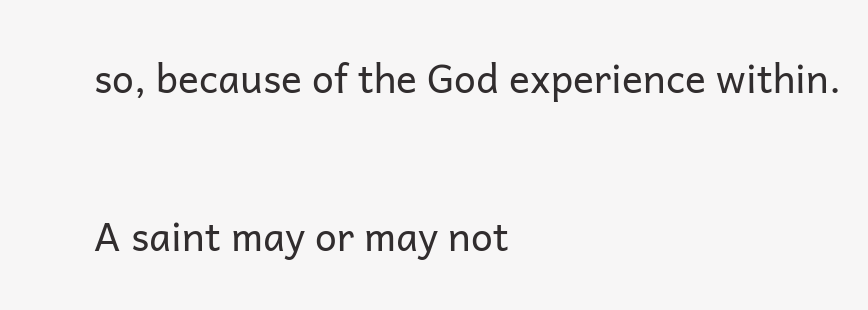so, because of the God experience within.

A saint may or may not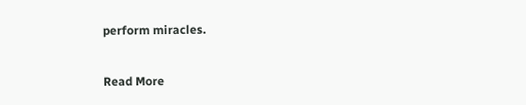perform miracles.

Read More